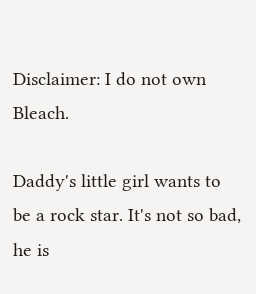Disclaimer: I do not own Bleach.

Daddy's little girl wants to be a rock star. It's not so bad, he is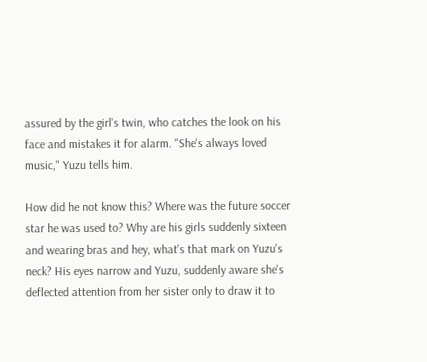assured by the girl's twin, who catches the look on his face and mistakes it for alarm. "She's always loved music," Yuzu tells him.

How did he not know this? Where was the future soccer star he was used to? Why are his girls suddenly sixteen and wearing bras and hey, what's that mark on Yuzu's neck? His eyes narrow and Yuzu, suddenly aware she's deflected attention from her sister only to draw it to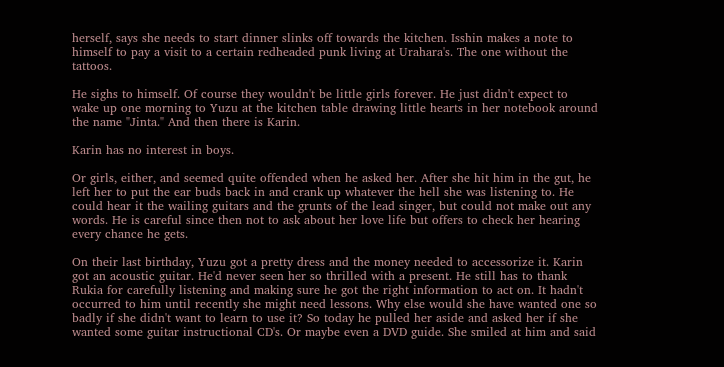herself, says she needs to start dinner slinks off towards the kitchen. Isshin makes a note to himself to pay a visit to a certain redheaded punk living at Urahara's. The one without the tattoos.

He sighs to himself. Of course they wouldn't be little girls forever. He just didn't expect to wake up one morning to Yuzu at the kitchen table drawing little hearts in her notebook around the name "Jinta." And then there is Karin.

Karin has no interest in boys.

Or girls, either, and seemed quite offended when he asked her. After she hit him in the gut, he left her to put the ear buds back in and crank up whatever the hell she was listening to. He could hear it the wailing guitars and the grunts of the lead singer, but could not make out any words. He is careful since then not to ask about her love life but offers to check her hearing every chance he gets.

On their last birthday, Yuzu got a pretty dress and the money needed to accessorize it. Karin got an acoustic guitar. He'd never seen her so thrilled with a present. He still has to thank Rukia for carefully listening and making sure he got the right information to act on. It hadn't occurred to him until recently she might need lessons. Why else would she have wanted one so badly if she didn't want to learn to use it? So today he pulled her aside and asked her if she wanted some guitar instructional CD's. Or maybe even a DVD guide. She smiled at him and said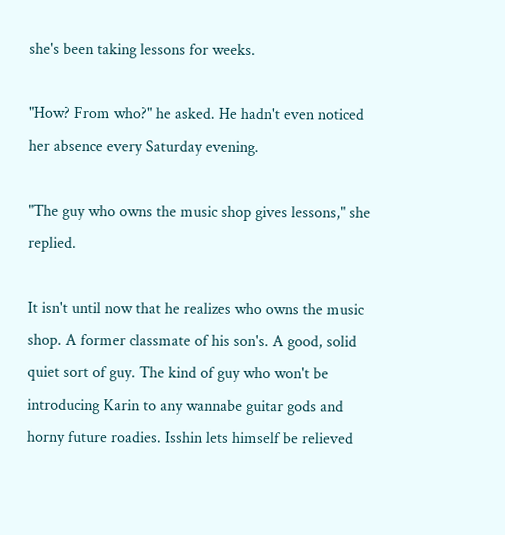she's been taking lessons for weeks.

"How? From who?" he asked. He hadn't even noticed her absence every Saturday evening.

"The guy who owns the music shop gives lessons," she replied.

It isn't until now that he realizes who owns the music shop. A former classmate of his son's. A good, solid quiet sort of guy. The kind of guy who won't be introducing Karin to any wannabe guitar gods and horny future roadies. Isshin lets himself be relieved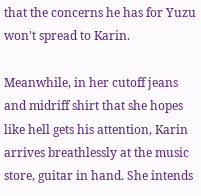that the concerns he has for Yuzu won't spread to Karin.

Meanwhile, in her cutoff jeans and midriff shirt that she hopes like hell gets his attention, Karin arrives breathlessly at the music store, guitar in hand. She intends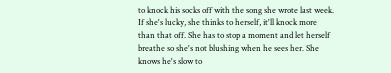to knock his socks off with the song she wrote last week. If she's lucky, she thinks to herself, it'll knock more than that off. She has to stop a moment and let herself breathe so she's not blushing when he sees her. She knows he's slow to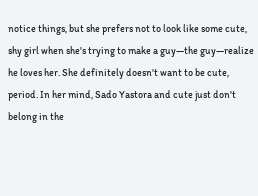notice things, but she prefers not to look like some cute, shy girl when she's trying to make a guy—the guy—realize he loves her. She definitely doesn't want to be cute, period. In her mind, Sado Yastora and cute just don't belong in the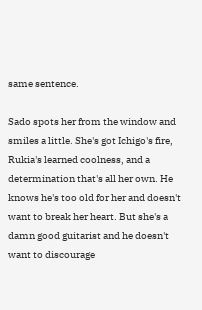same sentence.

Sado spots her from the window and smiles a little. She's got Ichigo's fire, Rukia's learned coolness, and a determination that's all her own. He knows he's too old for her and doesn't want to break her heart. But she's a damn good guitarist and he doesn't want to discourage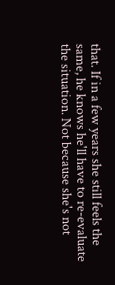that. If in a few years she still feels the same, he knows he'll have to re-evaluate the situation. Not because she's not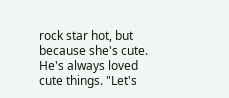rock star hot, but because she's cute. He's always loved cute things. "Let's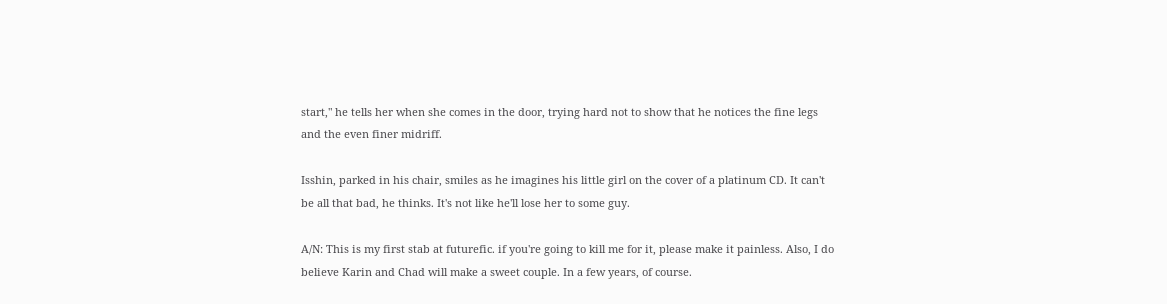start," he tells her when she comes in the door, trying hard not to show that he notices the fine legs and the even finer midriff.

Isshin, parked in his chair, smiles as he imagines his little girl on the cover of a platinum CD. It can't be all that bad, he thinks. It's not like he'll lose her to some guy.

A/N: This is my first stab at futurefic. if you're going to kill me for it, please make it painless. Also, I do believe Karin and Chad will make a sweet couple. In a few years, of course.